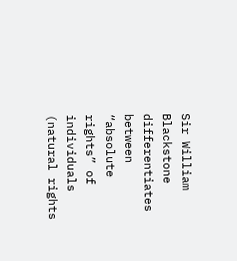Sir William Blackstone differentiates between “absolute rights” of individuals (natural rights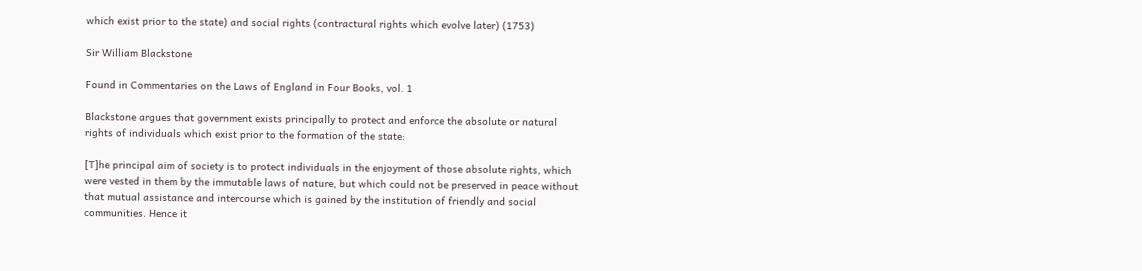which exist prior to the state) and social rights (contractural rights which evolve later) (1753)

Sir William Blackstone

Found in Commentaries on the Laws of England in Four Books, vol. 1

Blackstone argues that government exists principally to protect and enforce the absolute or natural rights of individuals which exist prior to the formation of the state:

[T]he principal aim of society is to protect individuals in the enjoyment of those absolute rights, which were vested in them by the immutable laws of nature, but which could not be preserved in peace without that mutual assistance and intercourse which is gained by the institution of friendly and social communities. Hence it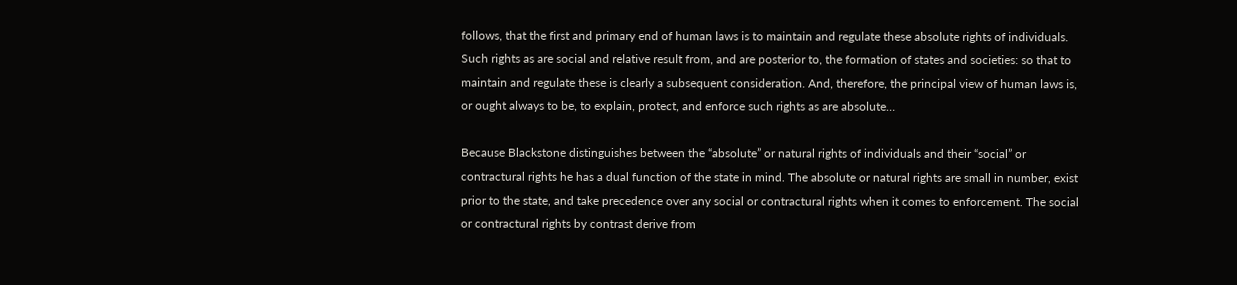follows, that the first and primary end of human laws is to maintain and regulate these absolute rights of individuals. Such rights as are social and relative result from, and are posterior to, the formation of states and societies: so that to maintain and regulate these is clearly a subsequent consideration. And, therefore, the principal view of human laws is, or ought always to be, to explain, protect, and enforce such rights as are absolute…

Because Blackstone distinguishes between the “absolute” or natural rights of individuals and their “social” or contractural rights he has a dual function of the state in mind. The absolute or natural rights are small in number, exist prior to the state, and take precedence over any social or contractural rights when it comes to enforcement. The social or contractural rights by contrast derive from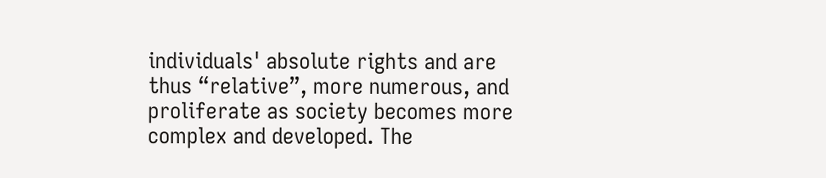individuals' absolute rights and are thus “relative”, more numerous, and proliferate as society becomes more complex and developed. The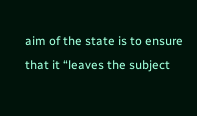aim of the state is to ensure that it “leaves the subject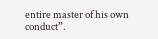entire master of his own conduct”.